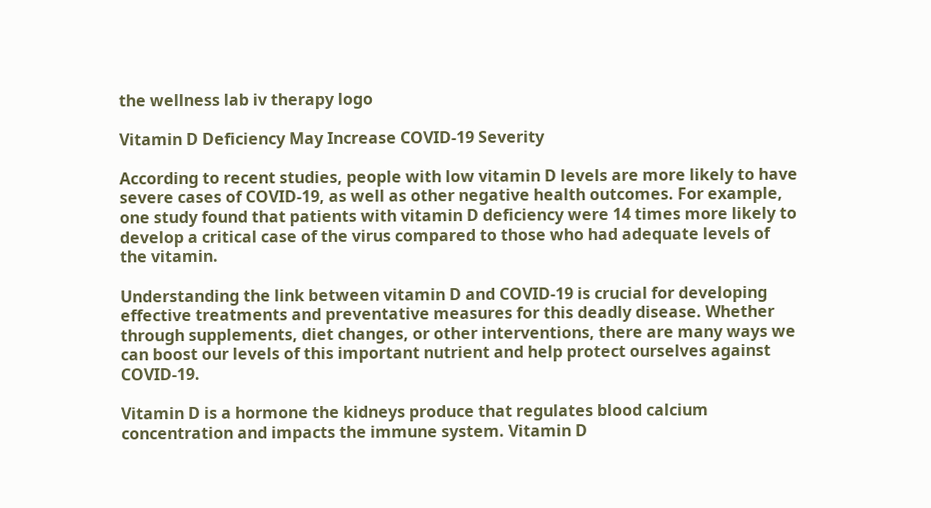the wellness lab iv therapy logo

Vitamin D Deficiency May Increase COVID-19 Severity

According to recent studies, people with low vitamin D levels are more likely to have severe cases of COVID-19, as well as other negative health outcomes. For example, one study found that patients with vitamin D deficiency were 14 times more likely to develop a critical case of the virus compared to those who had adequate levels of the vitamin.

Understanding the link between vitamin D and COVID-19 is crucial for developing effective treatments and preventative measures for this deadly disease. Whether through supplements, diet changes, or other interventions, there are many ways we can boost our levels of this important nutrient and help protect ourselves against COVID-19.

Vitamin D is a hormone the kidneys produce that regulates blood calcium concentration and impacts the immune system. Vitamin D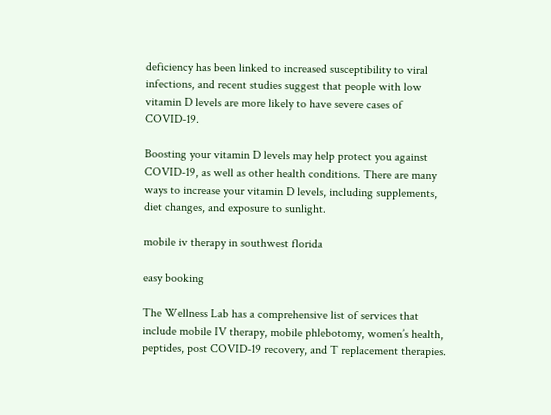deficiency has been linked to increased susceptibility to viral infections, and recent studies suggest that people with low vitamin D levels are more likely to have severe cases of COVID-19.

Boosting your vitamin D levels may help protect you against COVID-19, as well as other health conditions. There are many ways to increase your vitamin D levels, including supplements, diet changes, and exposure to sunlight.

mobile iv therapy in southwest florida

easy booking

The Wellness Lab has a comprehensive list of services that include mobile IV therapy, mobile phlebotomy, women’s health, peptides, post COVID-19 recovery, and T replacement therapies.